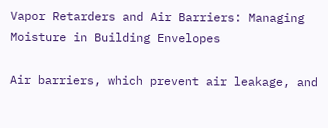Vapor Retarders and Air Barriers: Managing Moisture in Building Envelopes

Air barriers, which prevent air leakage, and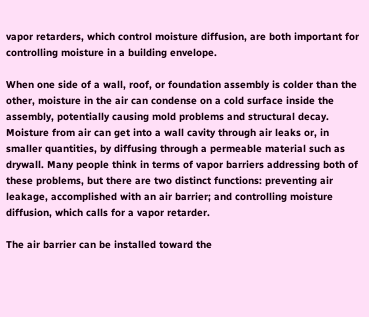vapor retarders, which control moisture diffusion, are both important for controlling moisture in a building envelope.

When one side of a wall, roof, or foundation assembly is colder than the other, moisture in the air can condense on a cold surface inside the assembly, potentially causing mold problems and structural decay. Moisture from air can get into a wall cavity through air leaks or, in smaller quantities, by diffusing through a permeable material such as drywall. Many people think in terms of vapor barriers addressing both of these problems, but there are two distinct functions: preventing air leakage, accomplished with an air barrier; and controlling moisture diffusion, which calls for a vapor retarder.

The air barrier can be installed toward the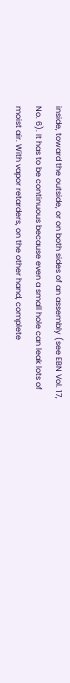inside, toward the outside, or on both sides of an assembly (see EBN Vol. 17, No. 6). It has to be continuous because even a small hole can leak lots of moist air. With vapor retarders, on the other hand, complete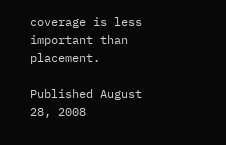coverage is less important than placement.

Published August 28, 2008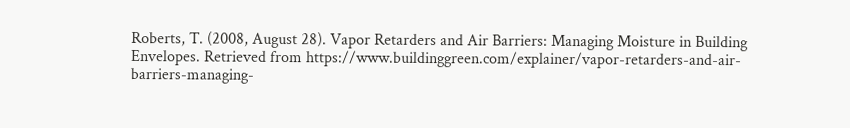Roberts, T. (2008, August 28). Vapor Retarders and Air Barriers: Managing Moisture in Building Envelopes. Retrieved from https://www.buildinggreen.com/explainer/vapor-retarders-and-air-barriers-managing-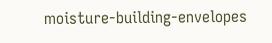moisture-building-envelopes